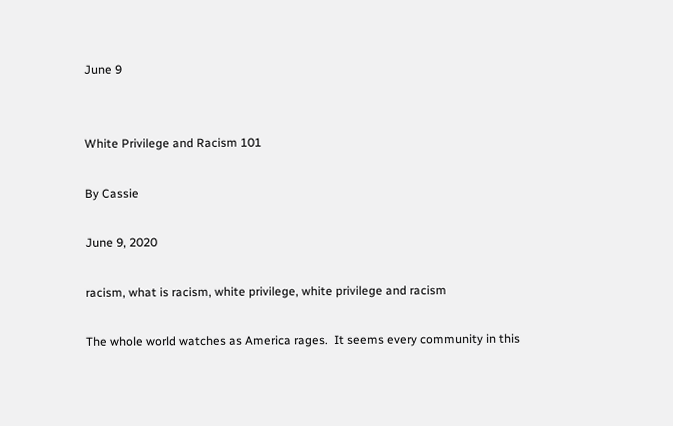June 9


White Privilege and Racism 101

By Cassie

June 9, 2020

racism, what is racism, white privilege, white privilege and racism

The whole world watches as America rages.  It seems every community in this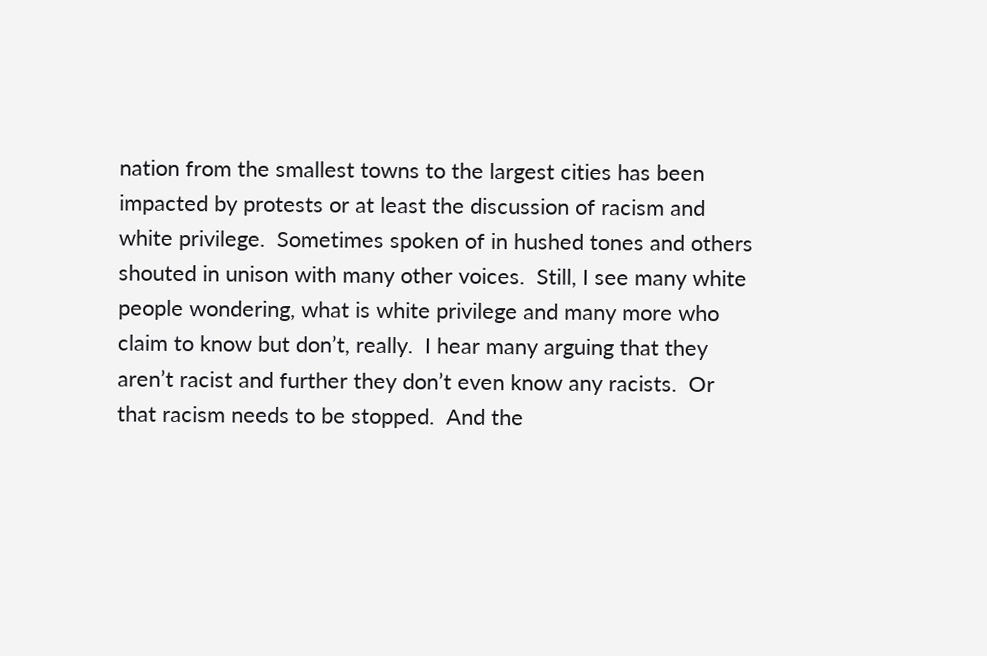nation from the smallest towns to the largest cities has been impacted by protests or at least the discussion of racism and white privilege.  Sometimes spoken of in hushed tones and others shouted in unison with many other voices.  Still, I see many white people wondering, what is white privilege and many more who claim to know but don’t, really.  I hear many arguing that they aren’t racist and further they don’t even know any racists.  Or that racism needs to be stopped.  And the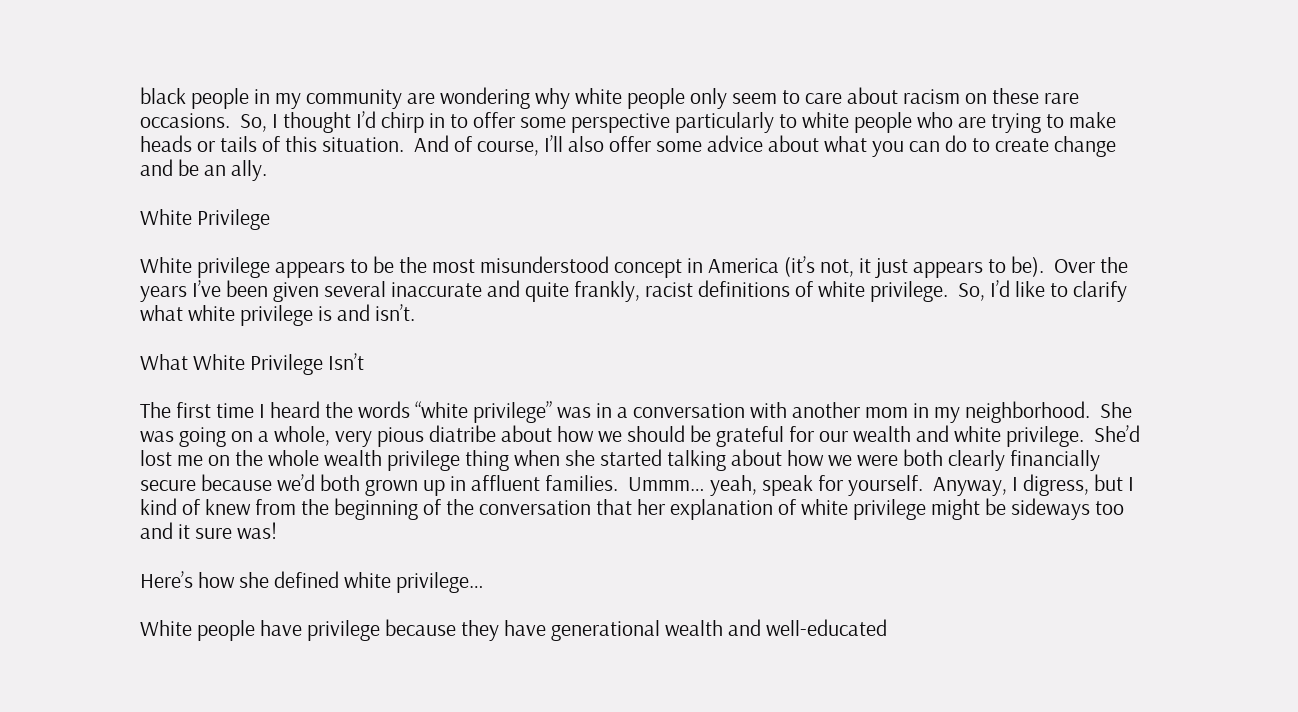black people in my community are wondering why white people only seem to care about racism on these rare occasions.  So, I thought I’d chirp in to offer some perspective particularly to white people who are trying to make heads or tails of this situation.  And of course, I’ll also offer some advice about what you can do to create change and be an ally.

White Privilege

White privilege appears to be the most misunderstood concept in America (it’s not, it just appears to be).  Over the years I’ve been given several inaccurate and quite frankly, racist definitions of white privilege.  So, I’d like to clarify what white privilege is and isn’t.

What White Privilege Isn’t

The first time I heard the words “white privilege” was in a conversation with another mom in my neighborhood.  She was going on a whole, very pious diatribe about how we should be grateful for our wealth and white privilege.  She’d lost me on the whole wealth privilege thing when she started talking about how we were both clearly financially secure because we’d both grown up in affluent families.  Ummm… yeah, speak for yourself.  Anyway, I digress, but I kind of knew from the beginning of the conversation that her explanation of white privilege might be sideways too and it sure was!

Here’s how she defined white privilege…

White people have privilege because they have generational wealth and well-educated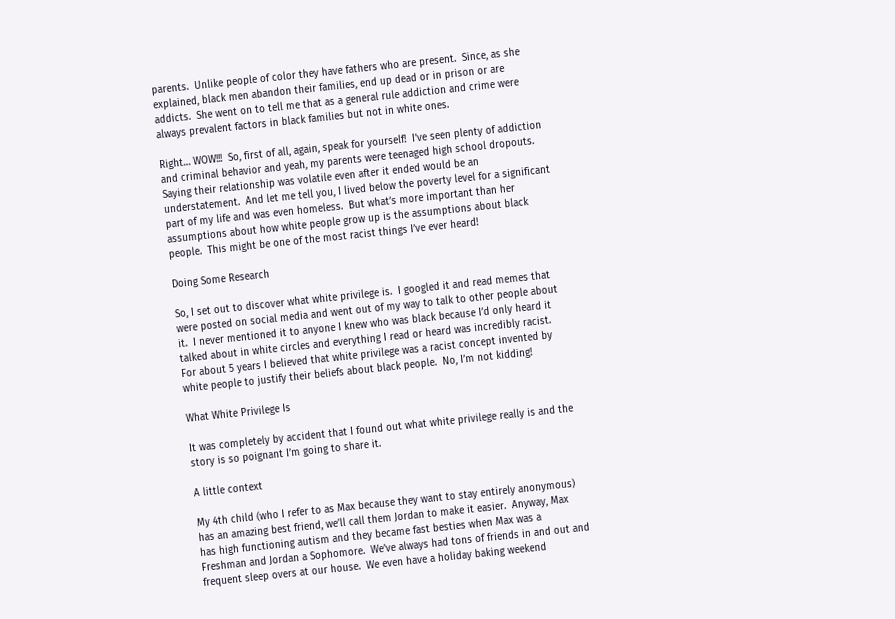parents.  Unlike people of color they have fathers who are present.  Since, as she explained, black men abandon their families, end up dead or in prison or are addicts.  She went on to tell me that as a general rule addiction and crime were always prevalent factors in black families but not in white ones.

Right… WOW!!!  So, first of all, again, speak for yourself!  I’ve seen plenty of addiction and criminal behavior and yeah, my parents were teenaged high school dropouts.  Saying their relationship was volatile even after it ended would be an understatement.  And let me tell you, I lived below the poverty level for a significant part of my life and was even homeless.  But what’s more important than her assumptions about how white people grow up is the assumptions about black people.  This might be one of the most racist things I’ve ever heard!

Doing Some Research

So, I set out to discover what white privilege is.  I googled it and read memes that were posted on social media and went out of my way to talk to other people about it.  I never mentioned it to anyone I knew who was black because I’d only heard it talked about in white circles and everything I read or heard was incredibly racist.  For about 5 years I believed that white privilege was a racist concept invented by white people to justify their beliefs about black people.  No, I’m not kidding!

What White Privilege Is

It was completely by accident that I found out what white privilege really is and the story is so poignant I’m going to share it.

A little context

My 4th child (who I refer to as Max because they want to stay entirely anonymous) has an amazing best friend, we’ll call them Jordan to make it easier.  Anyway, Max has high functioning autism and they became fast besties when Max was a Freshman and Jordan a Sophomore.  We’ve always had tons of friends in and out and frequent sleep overs at our house.  We even have a holiday baking weekend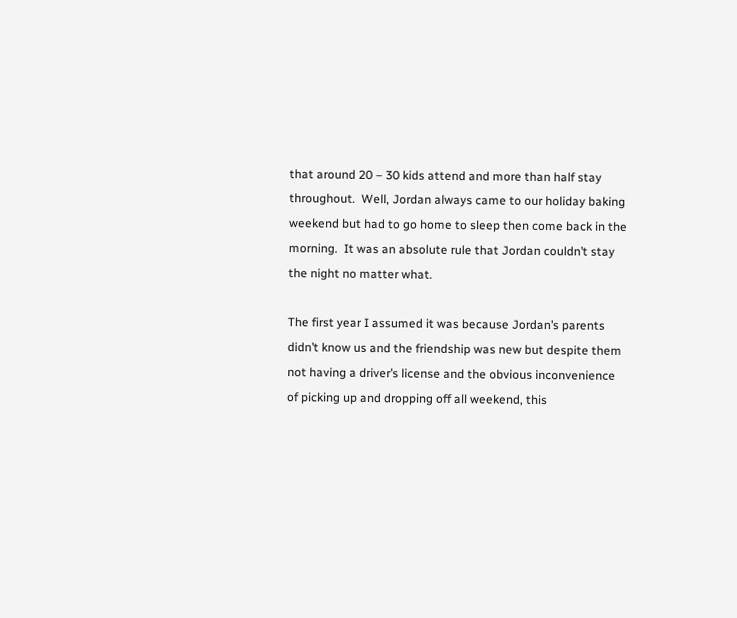that around 20 – 30 kids attend and more than half stay throughout.  Well, Jordan always came to our holiday baking weekend but had to go home to sleep then come back in the morning.  It was an absolute rule that Jordan couldn’t stay the night no matter what.

The first year I assumed it was because Jordan’s parents didn’t know us and the friendship was new but despite them not having a driver’s license and the obvious inconvenience of picking up and dropping off all weekend, this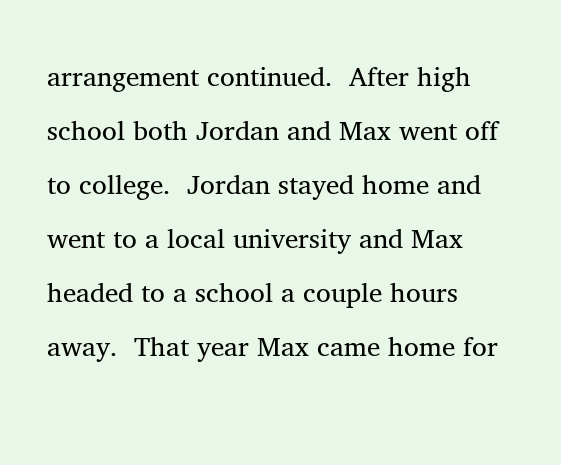arrangement continued.  After high school both Jordan and Max went off to college.  Jordan stayed home and went to a local university and Max headed to a school a couple hours away.  That year Max came home for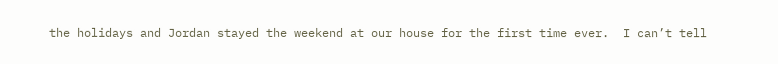the holidays and Jordan stayed the weekend at our house for the first time ever.  I can’t tell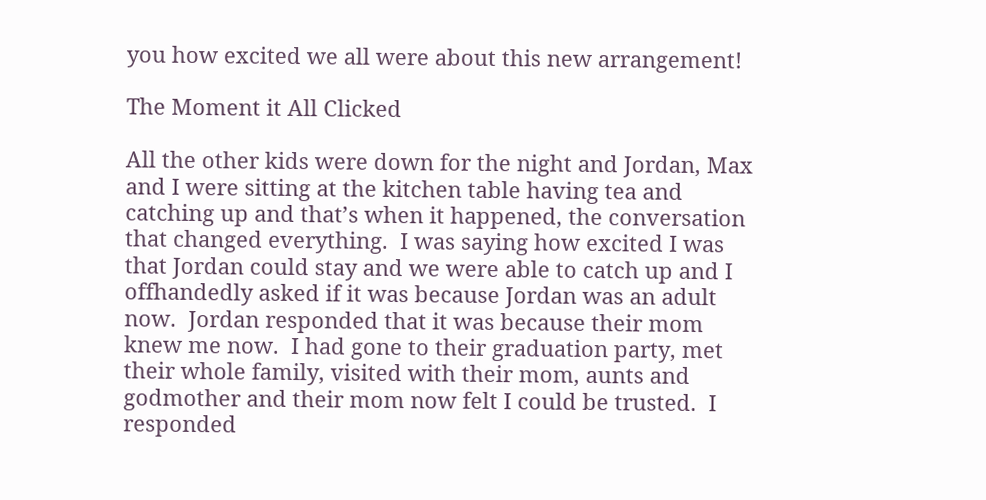you how excited we all were about this new arrangement!

The Moment it All Clicked

All the other kids were down for the night and Jordan, Max and I were sitting at the kitchen table having tea and catching up and that’s when it happened, the conversation that changed everything.  I was saying how excited I was that Jordan could stay and we were able to catch up and I offhandedly asked if it was because Jordan was an adult now.  Jordan responded that it was because their mom knew me now.  I had gone to their graduation party, met their whole family, visited with their mom, aunts and godmother and their mom now felt I could be trusted.  I responded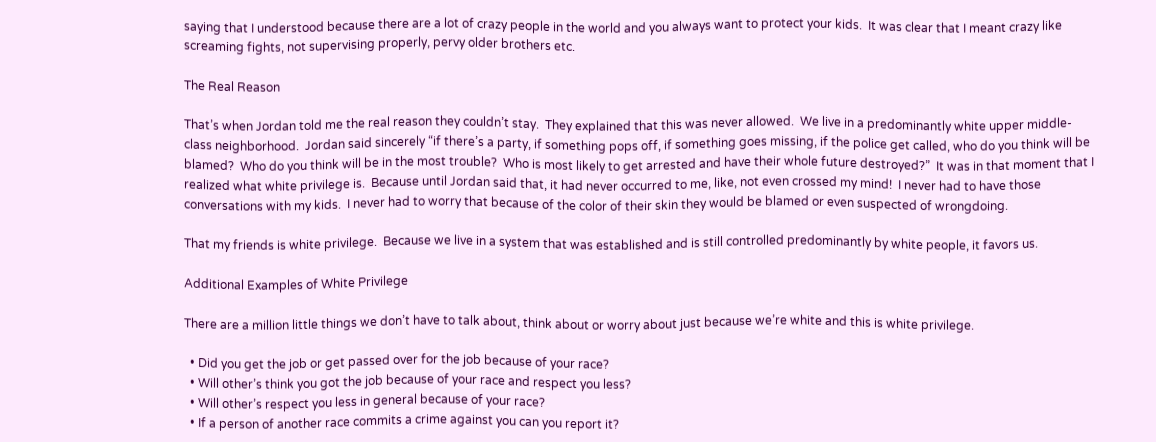saying that I understood because there are a lot of crazy people in the world and you always want to protect your kids.  It was clear that I meant crazy like screaming fights, not supervising properly, pervy older brothers etc.

The Real Reason

That’s when Jordan told me the real reason they couldn’t stay.  They explained that this was never allowed.  We live in a predominantly white upper middle-class neighborhood.  Jordan said sincerely “if there’s a party, if something pops off, if something goes missing, if the police get called, who do you think will be blamed?  Who do you think will be in the most trouble?  Who is most likely to get arrested and have their whole future destroyed?”  It was in that moment that I realized what white privilege is.  Because until Jordan said that, it had never occurred to me, like, not even crossed my mind!  I never had to have those conversations with my kids.  I never had to worry that because of the color of their skin they would be blamed or even suspected of wrongdoing.

That my friends is white privilege.  Because we live in a system that was established and is still controlled predominantly by white people, it favors us.

Additional Examples of White Privilege

There are a million little things we don’t have to talk about, think about or worry about just because we’re white and this is white privilege.

  • Did you get the job or get passed over for the job because of your race?
  • Will other’s think you got the job because of your race and respect you less?
  • Will other’s respect you less in general because of your race?
  • If a person of another race commits a crime against you can you report it?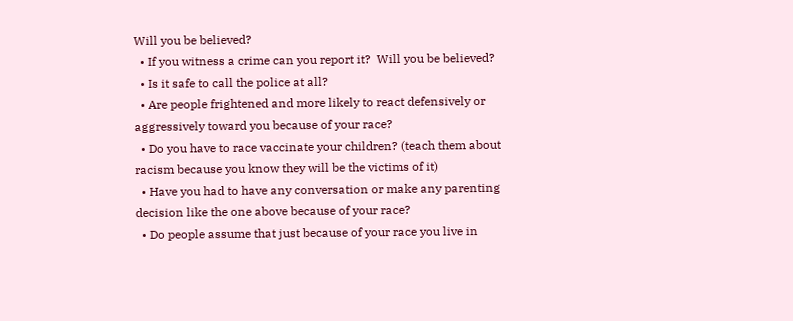Will you be believed?
  • If you witness a crime can you report it?  Will you be believed?
  • Is it safe to call the police at all?
  • Are people frightened and more likely to react defensively or aggressively toward you because of your race?
  • Do you have to race vaccinate your children? (teach them about racism because you know they will be the victims of it)
  • Have you had to have any conversation or make any parenting decision like the one above because of your race?
  • Do people assume that just because of your race you live in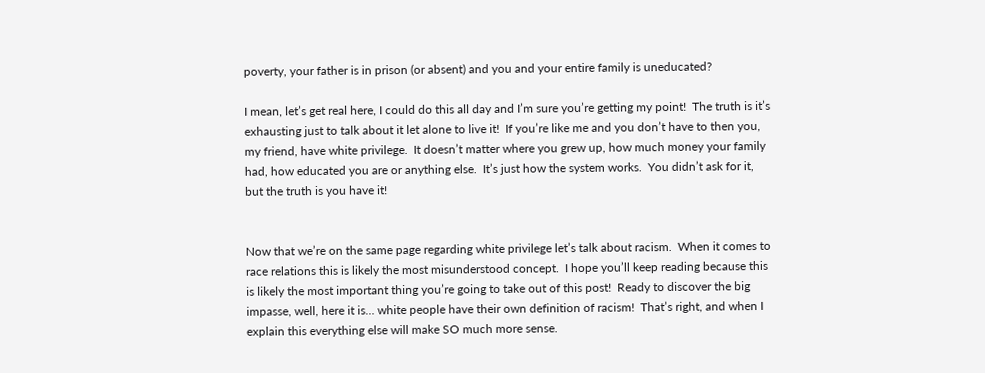poverty, your father is in prison (or absent) and you and your entire family is uneducated?

I mean, let’s get real here, I could do this all day and I’m sure you’re getting my point!  The truth is it’s exhausting just to talk about it let alone to live it!  If you’re like me and you don’t have to then you, my friend, have white privilege.  It doesn’t matter where you grew up, how much money your family had, how educated you are or anything else.  It’s just how the system works.  You didn’t ask for it, but the truth is you have it!


Now that we’re on the same page regarding white privilege let’s talk about racism.  When it comes to race relations this is likely the most misunderstood concept.  I hope you’ll keep reading because this is likely the most important thing you’re going to take out of this post!  Ready to discover the big impasse, well, here it is… white people have their own definition of racism!  That’s right, and when I explain this everything else will make SO much more sense.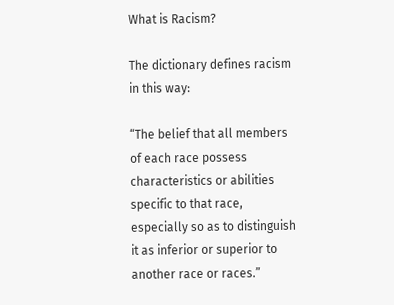What is Racism?

The dictionary defines racism in this way:

“The belief that all members of each race possess characteristics or abilities specific to that race, especially so as to distinguish it as inferior or superior to another race or races.”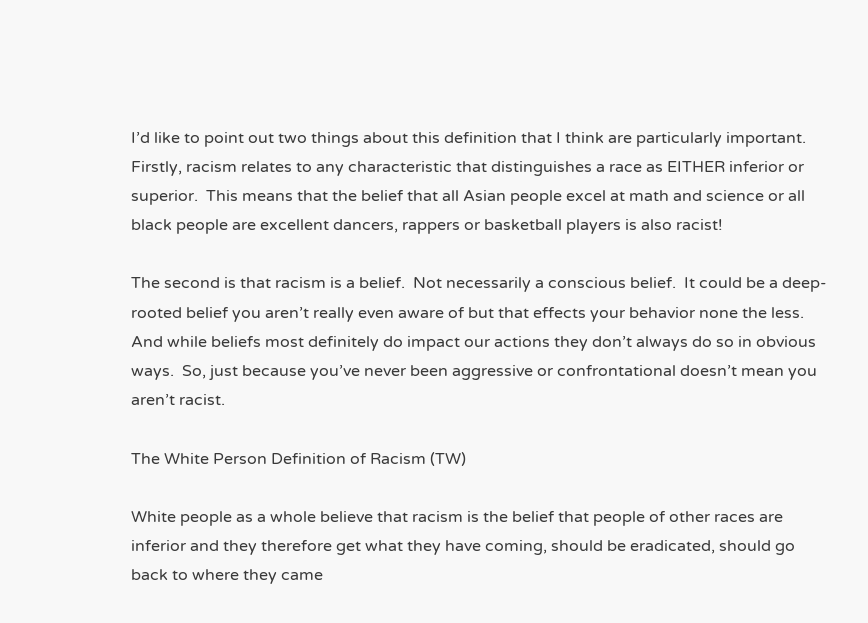I’d like to point out two things about this definition that I think are particularly important.  Firstly, racism relates to any characteristic that distinguishes a race as EITHER inferior or superior.  This means that the belief that all Asian people excel at math and science or all black people are excellent dancers, rappers or basketball players is also racist!

The second is that racism is a belief.  Not necessarily a conscious belief.  It could be a deep-rooted belief you aren’t really even aware of but that effects your behavior none the less.  And while beliefs most definitely do impact our actions they don’t always do so in obvious ways.  So, just because you’ve never been aggressive or confrontational doesn’t mean you aren’t racist.

The White Person Definition of Racism (TW)

White people as a whole believe that racism is the belief that people of other races are inferior and they therefore get what they have coming, should be eradicated, should go back to where they came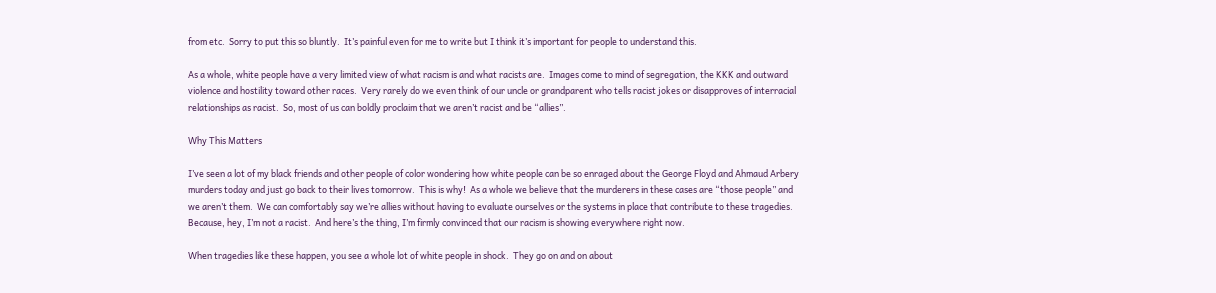from etc.  Sorry to put this so bluntly.  It’s painful even for me to write but I think it’s important for people to understand this.

As a whole, white people have a very limited view of what racism is and what racists are.  Images come to mind of segregation, the KKK and outward violence and hostility toward other races.  Very rarely do we even think of our uncle or grandparent who tells racist jokes or disapproves of interracial relationships as racist.  So, most of us can boldly proclaim that we aren’t racist and be “allies”.

Why This Matters

I’ve seen a lot of my black friends and other people of color wondering how white people can be so enraged about the George Floyd and Ahmaud Arbery murders today and just go back to their lives tomorrow.  This is why!  As a whole we believe that the murderers in these cases are “those people” and we aren’t them.  We can comfortably say we’re allies without having to evaluate ourselves or the systems in place that contribute to these tragedies.  Because, hey, I’m not a racist.  And here’s the thing, I’m firmly convinced that our racism is showing everywhere right now.

When tragedies like these happen, you see a whole lot of white people in shock.  They go on and on about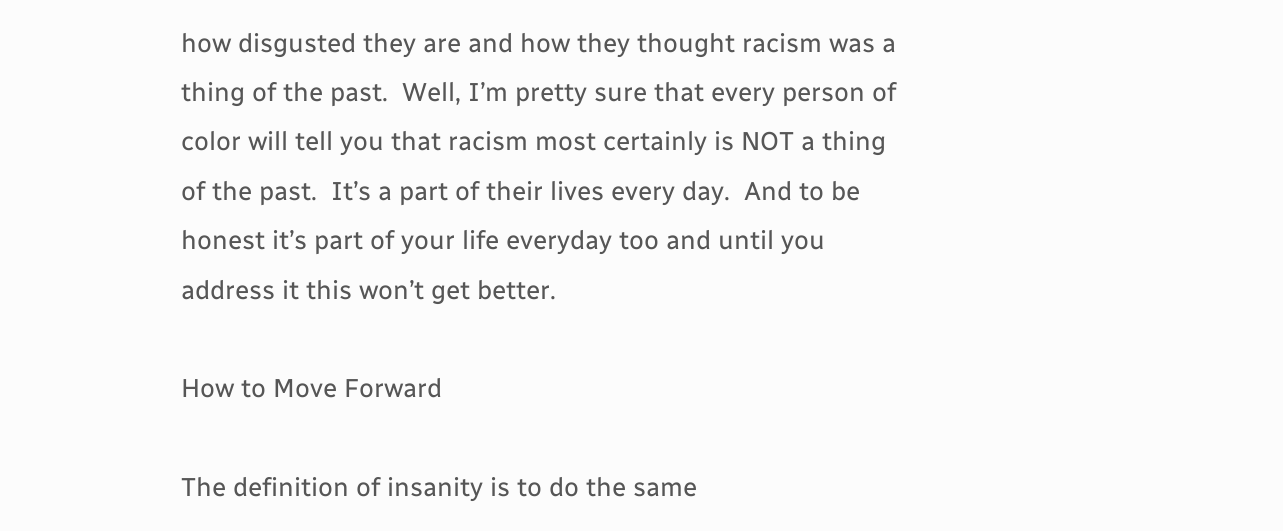how disgusted they are and how they thought racism was a thing of the past.  Well, I’m pretty sure that every person of color will tell you that racism most certainly is NOT a thing of the past.  It’s a part of their lives every day.  And to be honest it’s part of your life everyday too and until you address it this won’t get better.

How to Move Forward

The definition of insanity is to do the same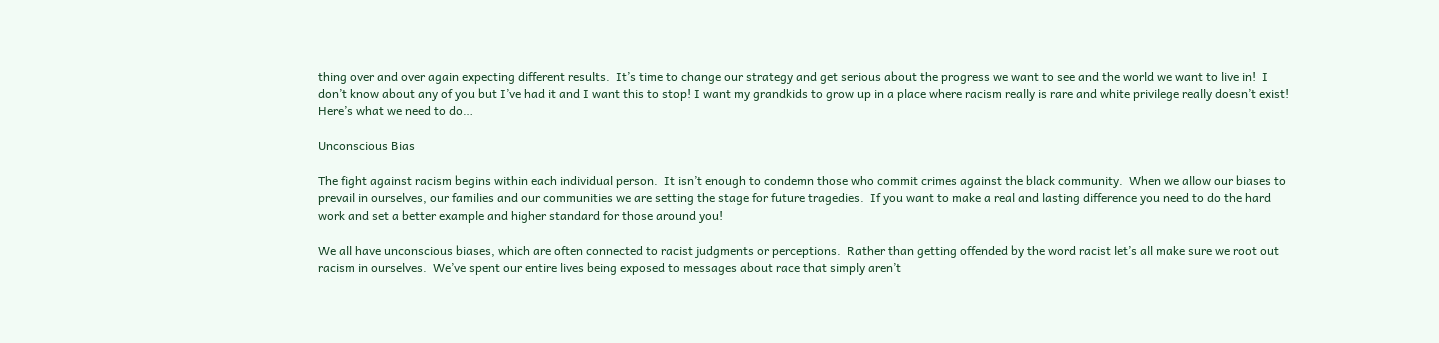thing over and over again expecting different results.  It’s time to change our strategy and get serious about the progress we want to see and the world we want to live in!  I don’t know about any of you but I’ve had it and I want this to stop! I want my grandkids to grow up in a place where racism really is rare and white privilege really doesn’t exist!  Here’s what we need to do…

Unconscious Bias

The fight against racism begins within each individual person.  It isn’t enough to condemn those who commit crimes against the black community.  When we allow our biases to prevail in ourselves, our families and our communities we are setting the stage for future tragedies.  If you want to make a real and lasting difference you need to do the hard work and set a better example and higher standard for those around you!

We all have unconscious biases, which are often connected to racist judgments or perceptions.  Rather than getting offended by the word racist let’s all make sure we root out racism in ourselves.  We’ve spent our entire lives being exposed to messages about race that simply aren’t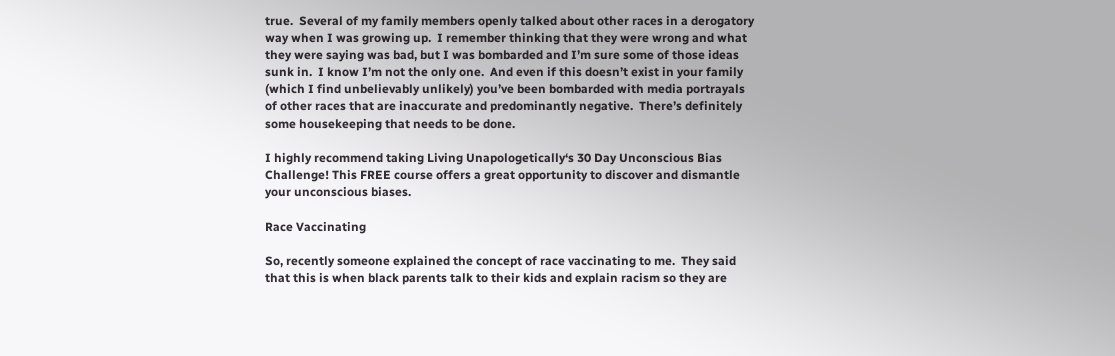true.  Several of my family members openly talked about other races in a derogatory way when I was growing up.  I remember thinking that they were wrong and what they were saying was bad, but I was bombarded and I’m sure some of those ideas sunk in.  I know I’m not the only one.  And even if this doesn’t exist in your family (which I find unbelievably unlikely) you’ve been bombarded with media portrayals of other races that are inaccurate and predominantly negative.  There’s definitely some housekeeping that needs to be done.

I highly recommend taking Living Unapologetically‘s 30 Day Unconscious Bias Challenge! This FREE course offers a great opportunity to discover and dismantle your unconscious biases.

Race Vaccinating

So, recently someone explained the concept of race vaccinating to me.  They said that this is when black parents talk to their kids and explain racism so they are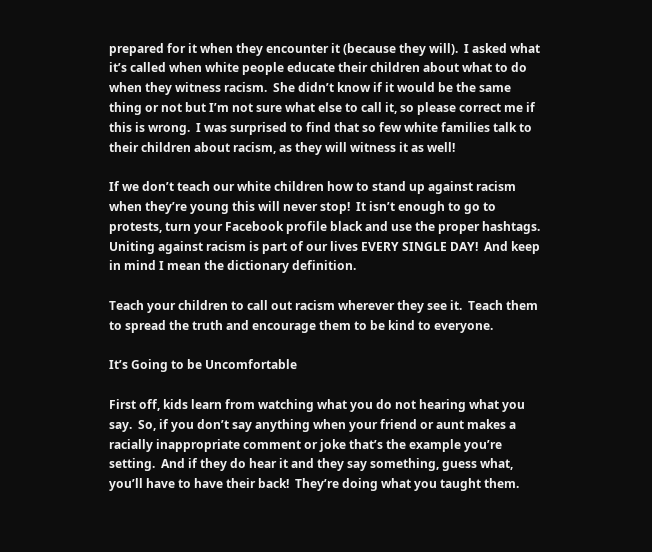prepared for it when they encounter it (because they will).  I asked what it’s called when white people educate their children about what to do when they witness racism.  She didn’t know if it would be the same thing or not but I’m not sure what else to call it, so please correct me if this is wrong.  I was surprised to find that so few white families talk to their children about racism, as they will witness it as well!

If we don’t teach our white children how to stand up against racism when they’re young this will never stop!  It isn’t enough to go to protests, turn your Facebook profile black and use the proper hashtags.  Uniting against racism is part of our lives EVERY SINGLE DAY!  And keep in mind I mean the dictionary definition.

Teach your children to call out racism wherever they see it.  Teach them to spread the truth and encourage them to be kind to everyone.

It’s Going to be Uncomfortable

First off, kids learn from watching what you do not hearing what you say.  So, if you don’t say anything when your friend or aunt makes a racially inappropriate comment or joke that’s the example you’re setting.  And if they do hear it and they say something, guess what, you’ll have to have their back!  They’re doing what you taught them.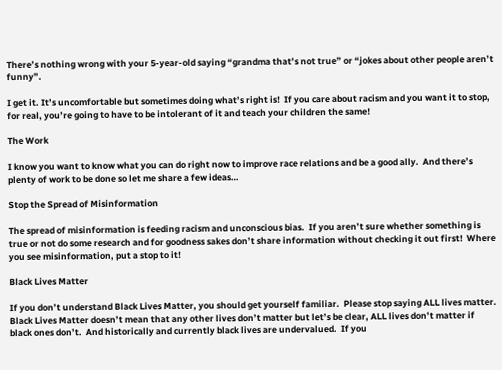There’s nothing wrong with your 5-year-old saying “grandma that’s not true” or “jokes about other people aren’t funny”.

I get it. It’s uncomfortable but sometimes doing what’s right is!  If you care about racism and you want it to stop, for real, you’re going to have to be intolerant of it and teach your children the same!

The Work

I know you want to know what you can do right now to improve race relations and be a good ally.  And there’s plenty of work to be done so let me share a few ideas…

Stop the Spread of Misinformation

The spread of misinformation is feeding racism and unconscious bias.  If you aren’t sure whether something is true or not do some research and for goodness sakes don’t share information without checking it out first!  Where you see misinformation, put a stop to it!

Black Lives Matter

If you don’t understand Black Lives Matter, you should get yourself familiar.  Please stop saying ALL lives matter.  Black Lives Matter doesn’t mean that any other lives don’t matter but let’s be clear, ALL lives don’t matter if black ones don’t.  And historically and currently black lives are undervalued.  If you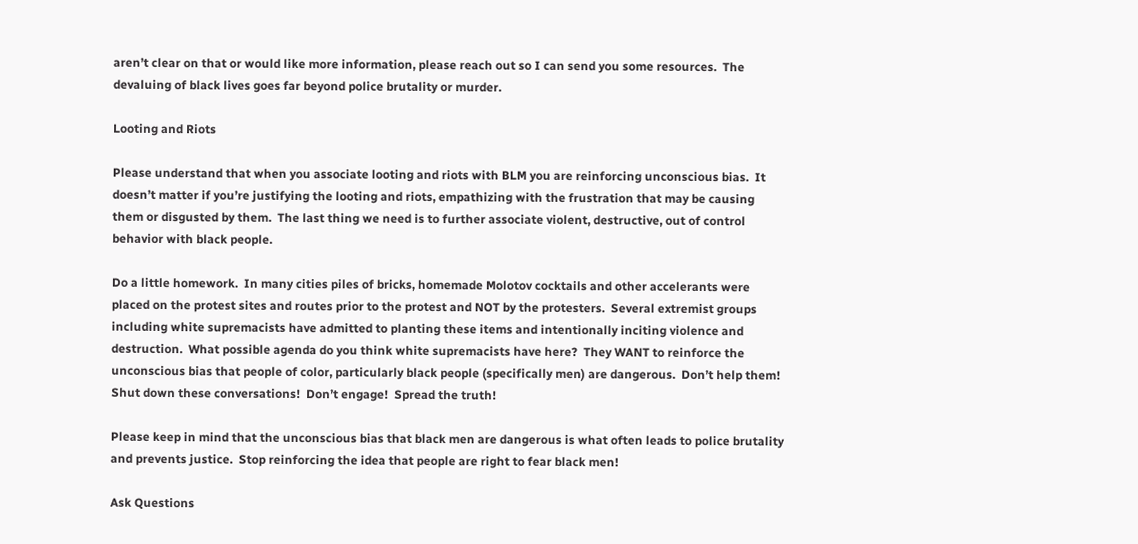aren’t clear on that or would like more information, please reach out so I can send you some resources.  The devaluing of black lives goes far beyond police brutality or murder.

Looting and Riots

Please understand that when you associate looting and riots with BLM you are reinforcing unconscious bias.  It doesn’t matter if you’re justifying the looting and riots, empathizing with the frustration that may be causing them or disgusted by them.  The last thing we need is to further associate violent, destructive, out of control behavior with black people.

Do a little homework.  In many cities piles of bricks, homemade Molotov cocktails and other accelerants were placed on the protest sites and routes prior to the protest and NOT by the protesters.  Several extremist groups including white supremacists have admitted to planting these items and intentionally inciting violence and destruction.  What possible agenda do you think white supremacists have here?  They WANT to reinforce the unconscious bias that people of color, particularly black people (specifically men) are dangerous.  Don’t help them!  Shut down these conversations!  Don’t engage!  Spread the truth!

Please keep in mind that the unconscious bias that black men are dangerous is what often leads to police brutality and prevents justice.  Stop reinforcing the idea that people are right to fear black men!

Ask Questions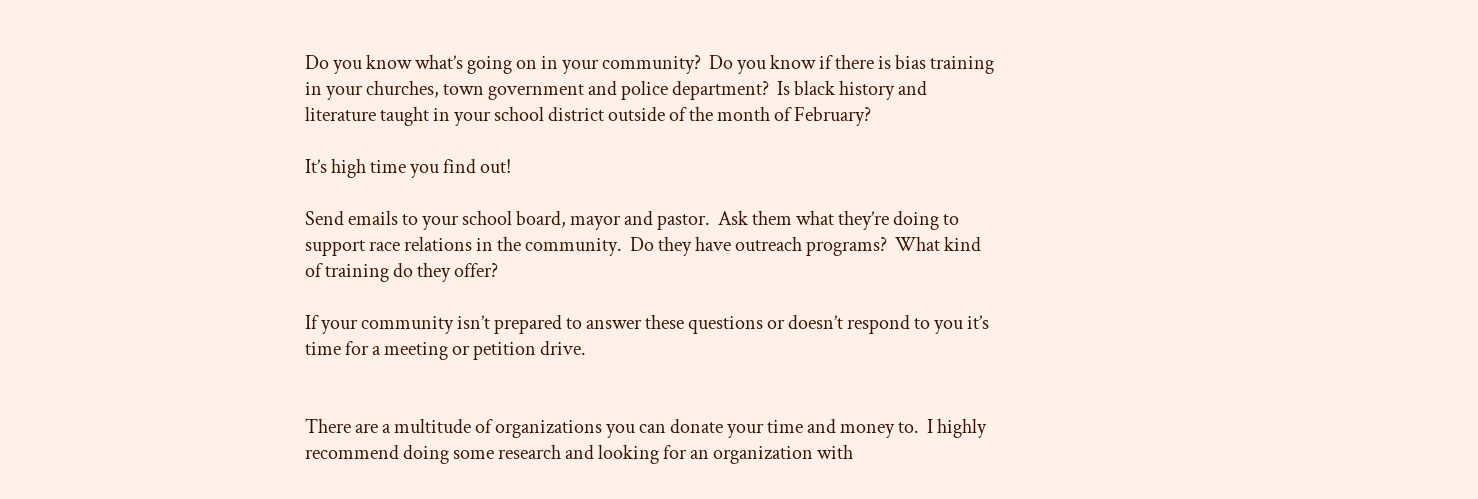Do you know what’s going on in your community?  Do you know if there is bias training in your churches, town government and police department?  Is black history and literature taught in your school district outside of the month of February?

It’s high time you find out!

Send emails to your school board, mayor and pastor.  Ask them what they’re doing to support race relations in the community.  Do they have outreach programs?  What kind of training do they offer?

If your community isn’t prepared to answer these questions or doesn’t respond to you it’s time for a meeting or petition drive.


There are a multitude of organizations you can donate your time and money to.  I highly recommend doing some research and looking for an organization with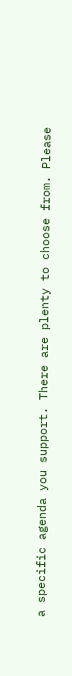a specific agenda you support. There are plenty to choose from. Please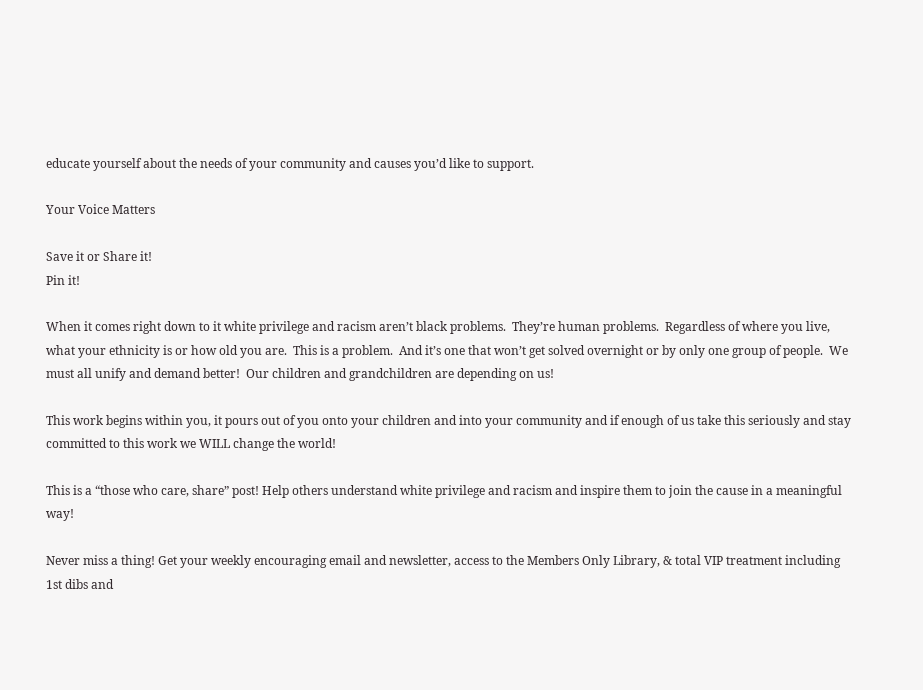educate yourself about the needs of your community and causes you’d like to support.

Your Voice Matters

Save it or Share it!
Pin it!

When it comes right down to it white privilege and racism aren’t black problems.  They’re human problems.  Regardless of where you live, what your ethnicity is or how old you are.  This is a problem.  And it’s one that won’t get solved overnight or by only one group of people.  We must all unify and demand better!  Our children and grandchildren are depending on us!

This work begins within you, it pours out of you onto your children and into your community and if enough of us take this seriously and stay committed to this work we WILL change the world!

This is a “those who care, share” post! Help others understand white privilege and racism and inspire them to join the cause in a meaningful way!

Never miss a thing! Get your weekly encouraging email and newsletter, access to the Members Only Library, & total VIP treatment including 1st dibs and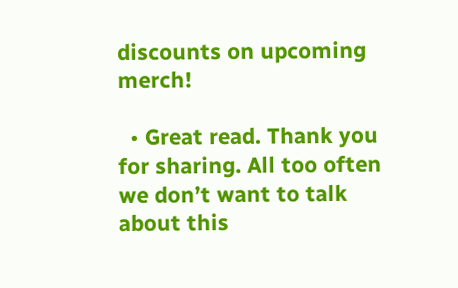discounts on upcoming merch!

  • Great read. Thank you for sharing. All too often we don’t want to talk about this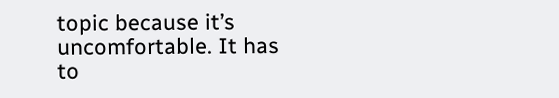topic because it’s uncomfortable. It has to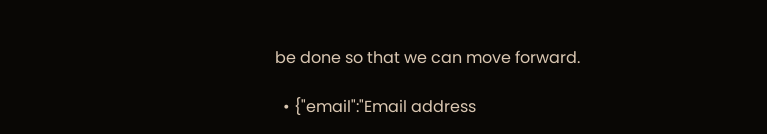be done so that we can move forward.

  • {"email":"Email address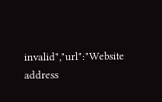invalid","url":"Website address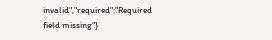invalid","required":"Required field missing"}